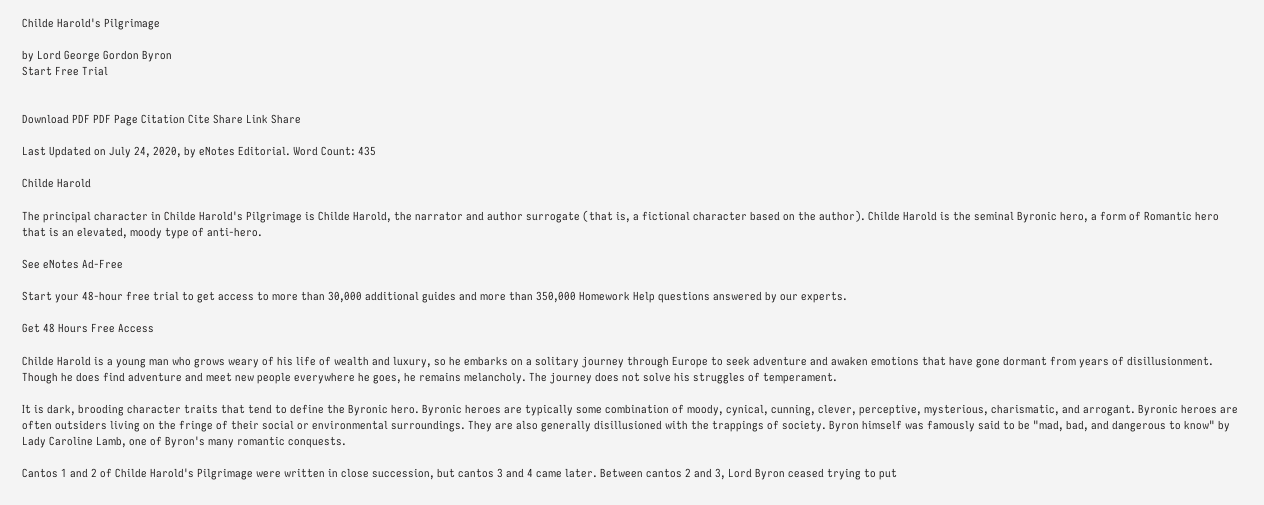Childe Harold's Pilgrimage

by Lord George Gordon Byron
Start Free Trial


Download PDF PDF Page Citation Cite Share Link Share

Last Updated on July 24, 2020, by eNotes Editorial. Word Count: 435

Childe Harold

The principal character in Childe Harold's Pilgrimage is Childe Harold, the narrator and author surrogate (that is, a fictional character based on the author). Childe Harold is the seminal Byronic hero, a form of Romantic hero that is an elevated, moody type of anti-hero.

See eNotes Ad-Free

Start your 48-hour free trial to get access to more than 30,000 additional guides and more than 350,000 Homework Help questions answered by our experts.

Get 48 Hours Free Access

Childe Harold is a young man who grows weary of his life of wealth and luxury, so he embarks on a solitary journey through Europe to seek adventure and awaken emotions that have gone dormant from years of disillusionment. Though he does find adventure and meet new people everywhere he goes, he remains melancholy. The journey does not solve his struggles of temperament.

It is dark, brooding character traits that tend to define the Byronic hero. Byronic heroes are typically some combination of moody, cynical, cunning, clever, perceptive, mysterious, charismatic, and arrogant. Byronic heroes are often outsiders living on the fringe of their social or environmental surroundings. They are also generally disillusioned with the trappings of society. Byron himself was famously said to be "mad, bad, and dangerous to know" by Lady Caroline Lamb, one of Byron's many romantic conquests.

Cantos 1 and 2 of Childe Harold's Pilgrimage were written in close succession, but cantos 3 and 4 came later. Between cantos 2 and 3, Lord Byron ceased trying to put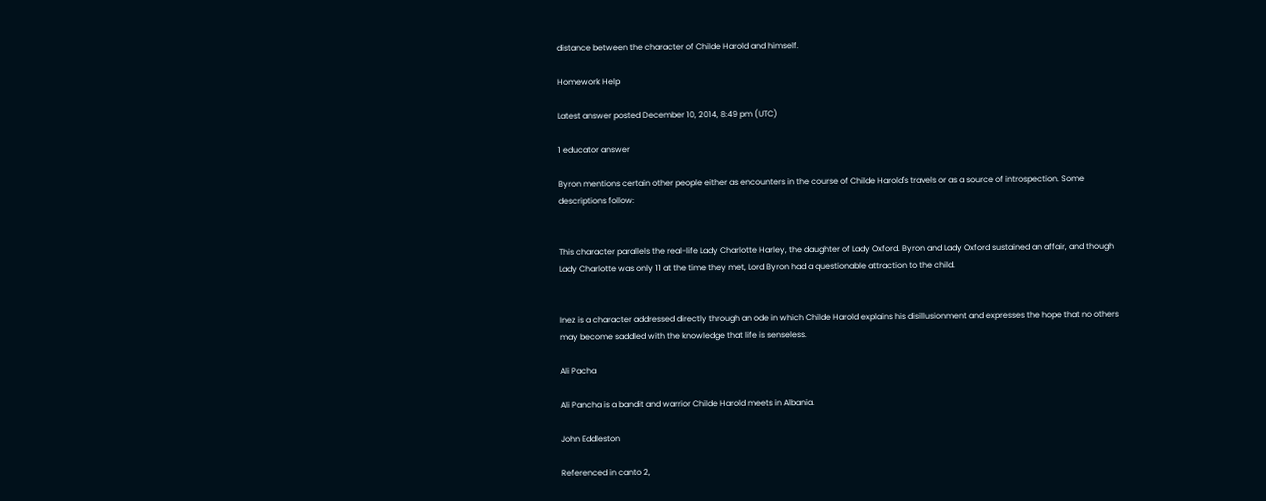distance between the character of Childe Harold and himself.

Homework Help

Latest answer posted December 10, 2014, 8:49 pm (UTC)

1 educator answer

Byron mentions certain other people either as encounters in the course of Childe Harold's travels or as a source of introspection. Some descriptions follow:


This character parallels the real-life Lady Charlotte Harley, the daughter of Lady Oxford. Byron and Lady Oxford sustained an affair, and though Lady Charlotte was only 11 at the time they met, Lord Byron had a questionable attraction to the child.


Inez is a character addressed directly through an ode in which Childe Harold explains his disillusionment and expresses the hope that no others may become saddled with the knowledge that life is senseless.

Ali Pacha

Ali Pancha is a bandit and warrior Childe Harold meets in Albania.

John Eddleston

Referenced in canto 2,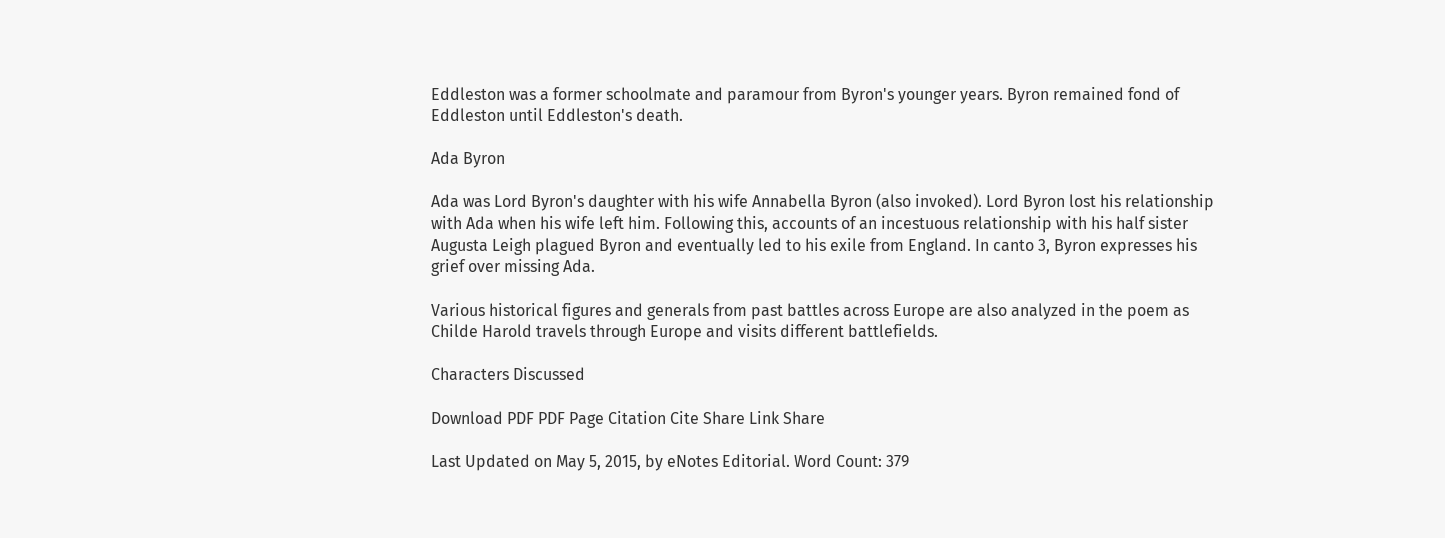Eddleston was a former schoolmate and paramour from Byron's younger years. Byron remained fond of Eddleston until Eddleston's death.

Ada Byron

Ada was Lord Byron's daughter with his wife Annabella Byron (also invoked). Lord Byron lost his relationship with Ada when his wife left him. Following this, accounts of an incestuous relationship with his half sister Augusta Leigh plagued Byron and eventually led to his exile from England. In canto 3, Byron expresses his grief over missing Ada.

Various historical figures and generals from past battles across Europe are also analyzed in the poem as Childe Harold travels through Europe and visits different battlefields.

Characters Discussed

Download PDF PDF Page Citation Cite Share Link Share

Last Updated on May 5, 2015, by eNotes Editorial. Word Count: 379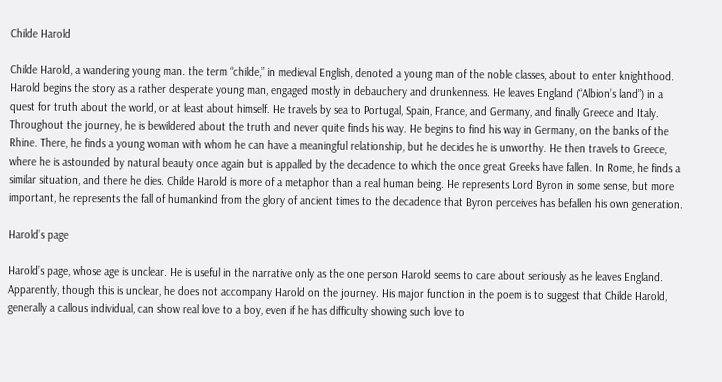Childe Harold

Childe Harold, a wandering young man. the term “childe,” in medieval English, denoted a young man of the noble classes, about to enter knighthood. Harold begins the story as a rather desperate young man, engaged mostly in debauchery and drunkenness. He leaves England (“Albion’s land”) in a quest for truth about the world, or at least about himself. He travels by sea to Portugal, Spain, France, and Germany, and finally Greece and Italy. Throughout the journey, he is bewildered about the truth and never quite finds his way. He begins to find his way in Germany, on the banks of the Rhine. There, he finds a young woman with whom he can have a meaningful relationship, but he decides he is unworthy. He then travels to Greece, where he is astounded by natural beauty once again but is appalled by the decadence to which the once great Greeks have fallen. In Rome, he finds a similar situation, and there he dies. Childe Harold is more of a metaphor than a real human being. He represents Lord Byron in some sense, but more important, he represents the fall of humankind from the glory of ancient times to the decadence that Byron perceives has befallen his own generation.

Harold’s page

Harold’s page, whose age is unclear. He is useful in the narrative only as the one person Harold seems to care about seriously as he leaves England. Apparently, though this is unclear, he does not accompany Harold on the journey. His major function in the poem is to suggest that Childe Harold, generally a callous individual, can show real love to a boy, even if he has difficulty showing such love to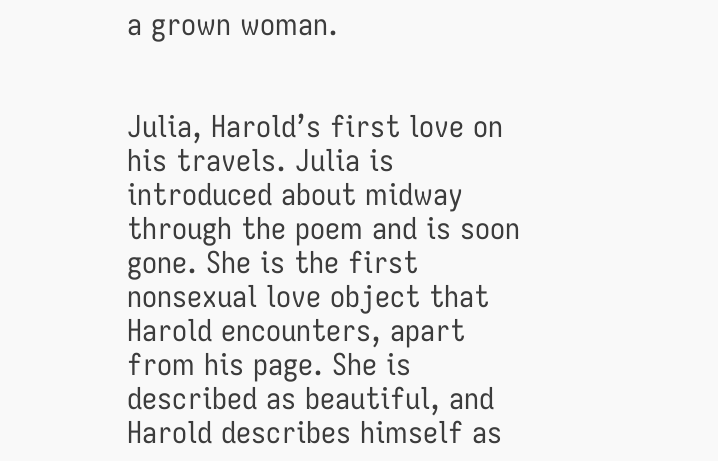a grown woman.


Julia, Harold’s first love on his travels. Julia is introduced about midway through the poem and is soon gone. She is the first nonsexual love object that Harold encounters, apart from his page. She is described as beautiful, and Harold describes himself as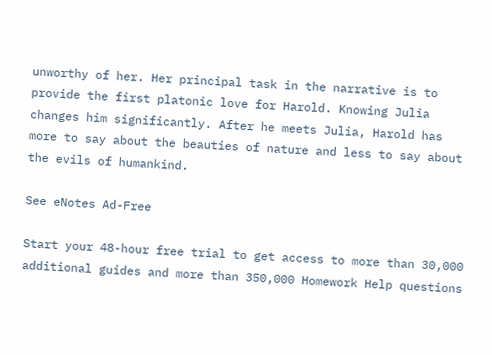unworthy of her. Her principal task in the narrative is to provide the first platonic love for Harold. Knowing Julia changes him significantly. After he meets Julia, Harold has more to say about the beauties of nature and less to say about the evils of humankind.

See eNotes Ad-Free

Start your 48-hour free trial to get access to more than 30,000 additional guides and more than 350,000 Homework Help questions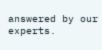answered by our experts.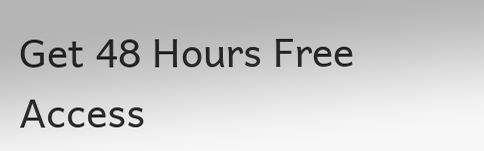Get 48 Hours Free Access